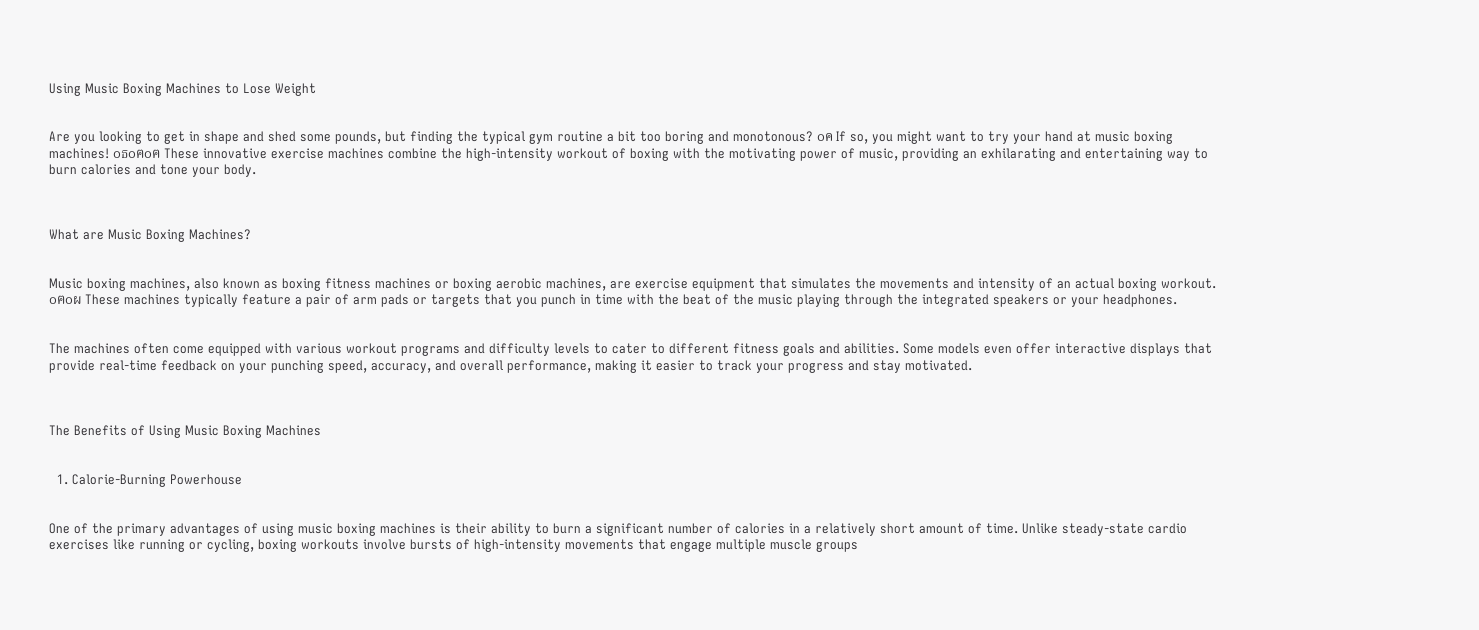Using Music Boxing Machines to Lose Weight


Are you looking to get in shape and shed some pounds, but finding the typical gym routine a bit too boring and monotonous? ๐ค If so, you might want to try your hand at music boxing machines! ๐ธ๐ฅ๐ฅ These innovative exercise machines combine the high-intensity workout of boxing with the motivating power of music, providing an exhilarating and entertaining way to burn calories and tone your body.



What are Music Boxing Machines?


Music boxing machines, also known as boxing fitness machines or boxing aerobic machines, are exercise equipment that simulates the movements and intensity of an actual boxing workout. ๐ฅ๐ผ These machines typically feature a pair of arm pads or targets that you punch in time with the beat of the music playing through the integrated speakers or your headphones.


The machines often come equipped with various workout programs and difficulty levels to cater to different fitness goals and abilities. Some models even offer interactive displays that provide real-time feedback on your punching speed, accuracy, and overall performance, making it easier to track your progress and stay motivated.



The Benefits of Using Music Boxing Machines


  1. Calorie-Burning Powerhouse


One of the primary advantages of using music boxing machines is their ability to burn a significant number of calories in a relatively short amount of time. Unlike steady-state cardio exercises like running or cycling, boxing workouts involve bursts of high-intensity movements that engage multiple muscle groups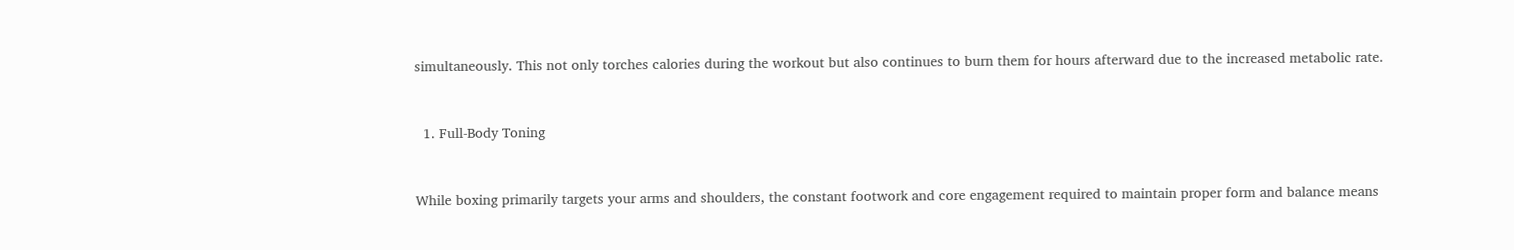simultaneously. This not only torches calories during the workout but also continues to burn them for hours afterward due to the increased metabolic rate.


  1. Full-Body Toning


While boxing primarily targets your arms and shoulders, the constant footwork and core engagement required to maintain proper form and balance means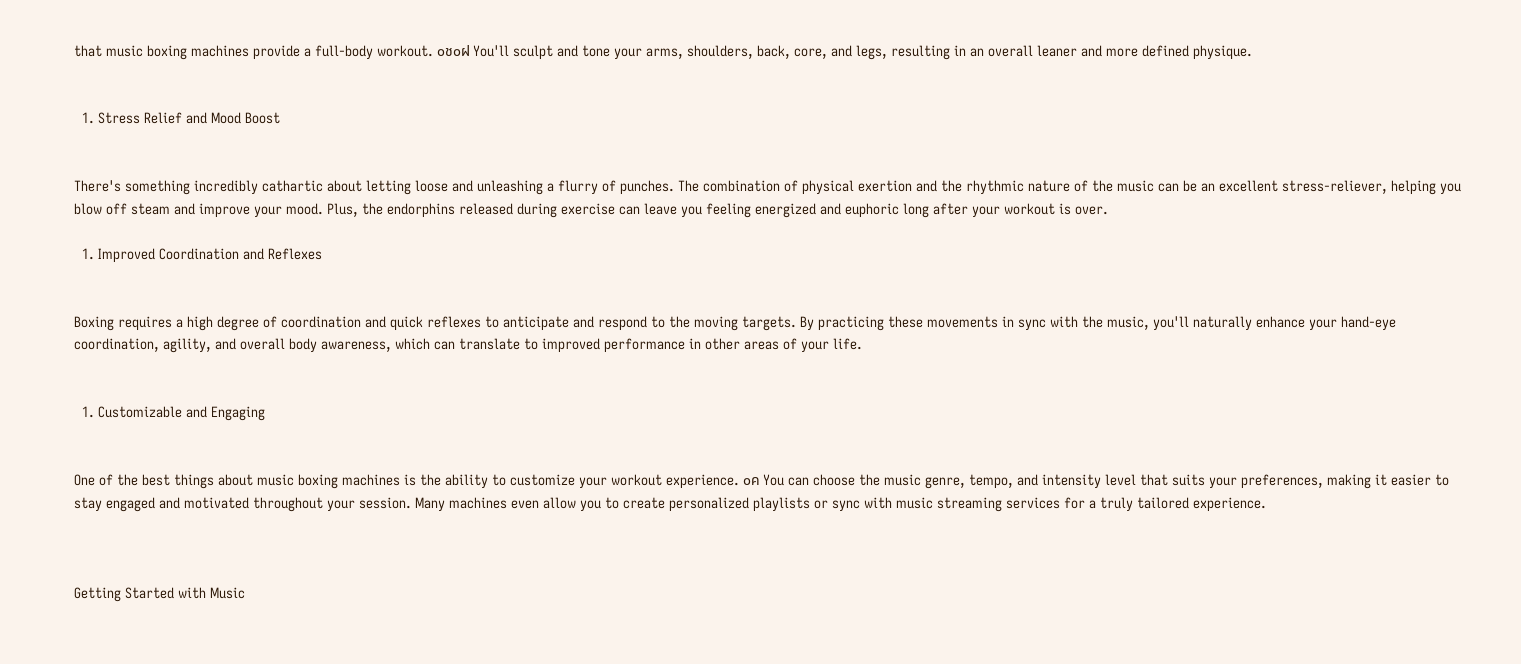that music boxing machines provide a full-body workout. ๐ช๐ฝ You'll sculpt and tone your arms, shoulders, back, core, and legs, resulting in an overall leaner and more defined physique.


  1. Stress Relief and Mood Boost


There's something incredibly cathartic about letting loose and unleashing a flurry of punches. The combination of physical exertion and the rhythmic nature of the music can be an excellent stress-reliever, helping you blow off steam and improve your mood. Plus, the endorphins released during exercise can leave you feeling energized and euphoric long after your workout is over.

  1. Improved Coordination and Reflexes


Boxing requires a high degree of coordination and quick reflexes to anticipate and respond to the moving targets. By practicing these movements in sync with the music, you'll naturally enhance your hand-eye coordination, agility, and overall body awareness, which can translate to improved performance in other areas of your life.


  1. Customizable and Engaging


One of the best things about music boxing machines is the ability to customize your workout experience. ๐ค You can choose the music genre, tempo, and intensity level that suits your preferences, making it easier to stay engaged and motivated throughout your session. Many machines even allow you to create personalized playlists or sync with music streaming services for a truly tailored experience.



Getting Started with Music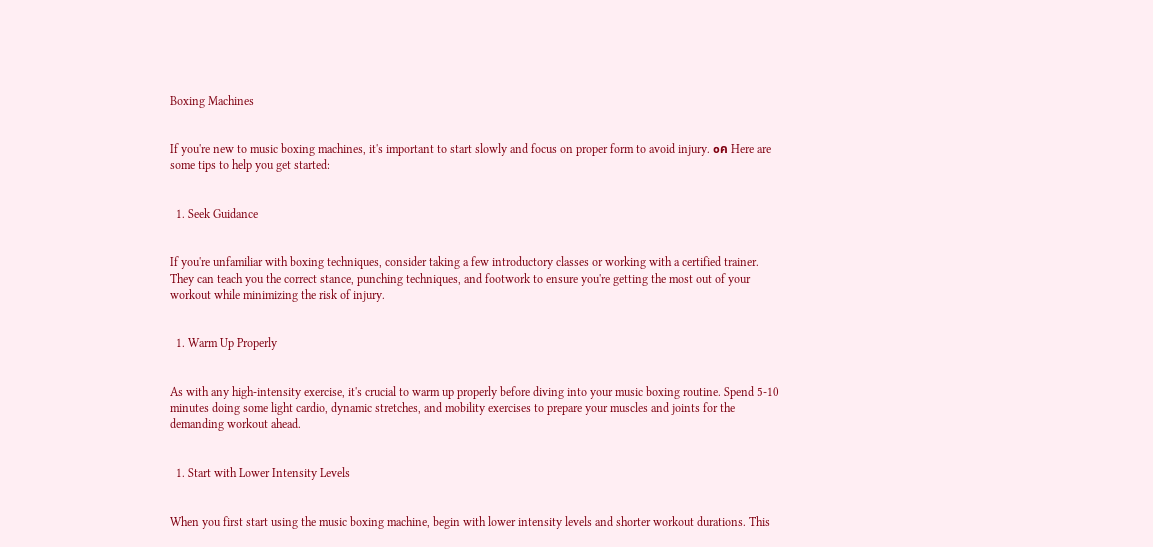Boxing Machines


If you're new to music boxing machines, it's important to start slowly and focus on proper form to avoid injury. ๐ค Here are some tips to help you get started:


  1. Seek Guidance


If you're unfamiliar with boxing techniques, consider taking a few introductory classes or working with a certified trainer. They can teach you the correct stance, punching techniques, and footwork to ensure you're getting the most out of your workout while minimizing the risk of injury.


  1. Warm Up Properly


As with any high-intensity exercise, it's crucial to warm up properly before diving into your music boxing routine. Spend 5-10 minutes doing some light cardio, dynamic stretches, and mobility exercises to prepare your muscles and joints for the demanding workout ahead.


  1. Start with Lower Intensity Levels


When you first start using the music boxing machine, begin with lower intensity levels and shorter workout durations. This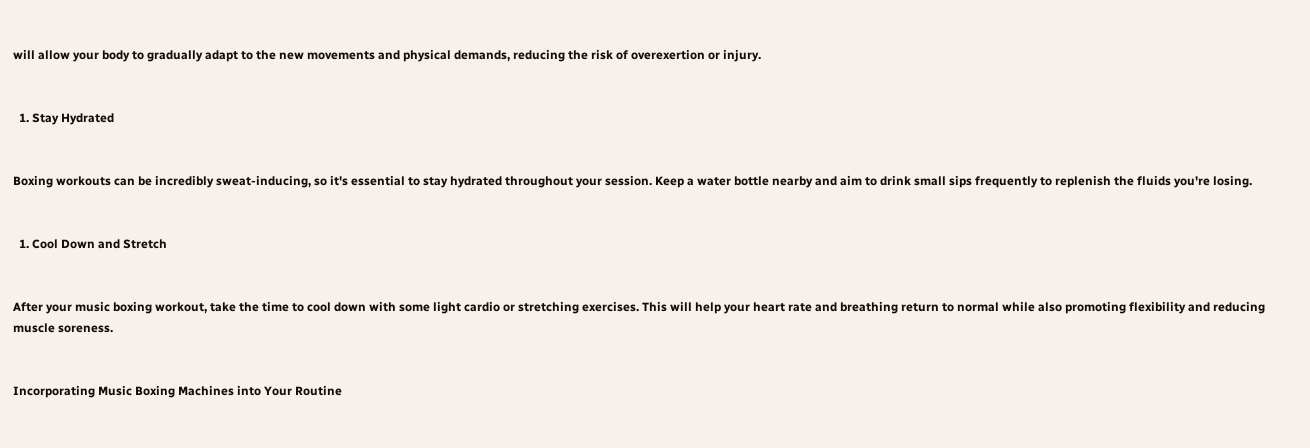will allow your body to gradually adapt to the new movements and physical demands, reducing the risk of overexertion or injury.


  1. Stay Hydrated


Boxing workouts can be incredibly sweat-inducing, so it's essential to stay hydrated throughout your session. Keep a water bottle nearby and aim to drink small sips frequently to replenish the fluids you're losing.


  1. Cool Down and Stretch


After your music boxing workout, take the time to cool down with some light cardio or stretching exercises. This will help your heart rate and breathing return to normal while also promoting flexibility and reducing muscle soreness.


Incorporating Music Boxing Machines into Your Routine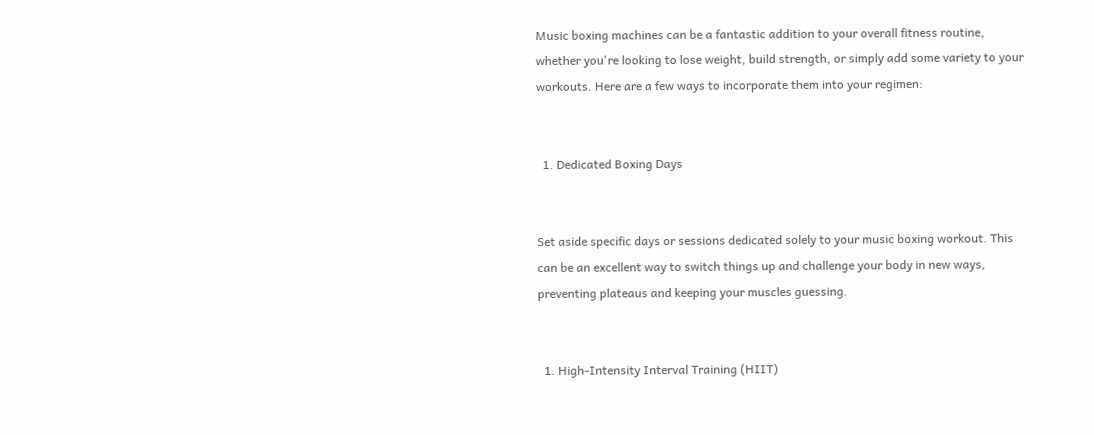Music boxing machines can be a fantastic addition to your overall fitness routine, whether you're looking to lose weight, build strength, or simply add some variety to your workouts. Here are a few ways to incorporate them into your regimen:


  1. Dedicated Boxing Days


Set aside specific days or sessions dedicated solely to your music boxing workout. This can be an excellent way to switch things up and challenge your body in new ways, preventing plateaus and keeping your muscles guessing.


  1. High-Intensity Interval Training (HIIT)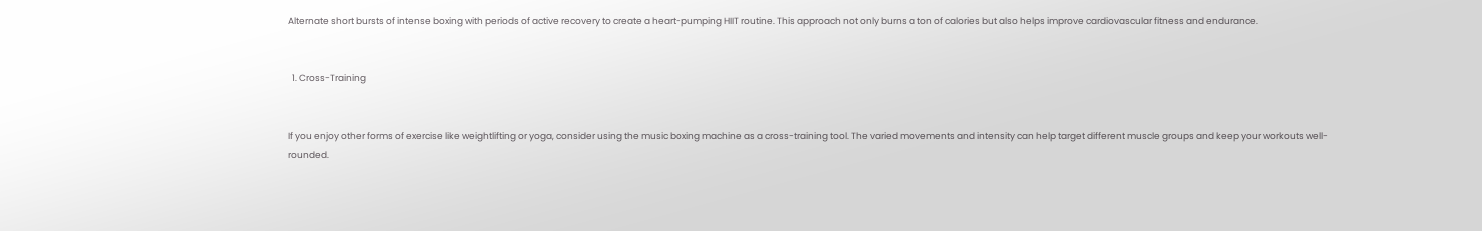Alternate short bursts of intense boxing with periods of active recovery to create a heart-pumping HIIT routine. This approach not only burns a ton of calories but also helps improve cardiovascular fitness and endurance.


  1. Cross-Training


If you enjoy other forms of exercise like weightlifting or yoga, consider using the music boxing machine as a cross-training tool. The varied movements and intensity can help target different muscle groups and keep your workouts well-rounded.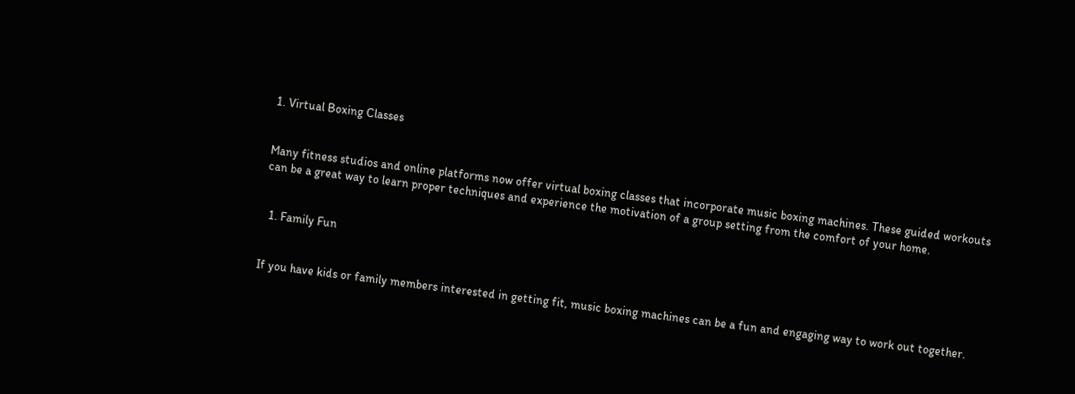1. Virtual Boxing Classes


Many fitness studios and online platforms now offer virtual boxing classes that incorporate music boxing machines. These guided workouts can be a great way to learn proper techniques and experience the motivation of a group setting from the comfort of your home.


  1. Family Fun


If you have kids or family members interested in getting fit, music boxing machines can be a fun and engaging way to work out together.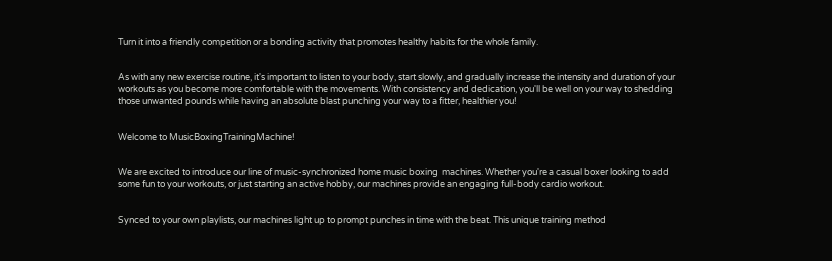Turn it into a friendly competition or a bonding activity that promotes healthy habits for the whole family.


As with any new exercise routine, it's important to listen to your body, start slowly, and gradually increase the intensity and duration of your workouts as you become more comfortable with the movements. With consistency and dedication, you'll be well on your way to shedding those unwanted pounds while having an absolute blast punching your way to a fitter, healthier you!


Welcome to MusicBoxingTrainingMachine!


We are excited to introduce our line of music-synchronized home music boxing  machines. Whether you're a casual boxer looking to add some fun to your workouts, or just starting an active hobby, our machines provide an engaging full-body cardio workout.


Synced to your own playlists, our machines light up to prompt punches in time with the beat. This unique training method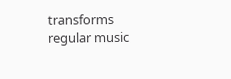transforms regular music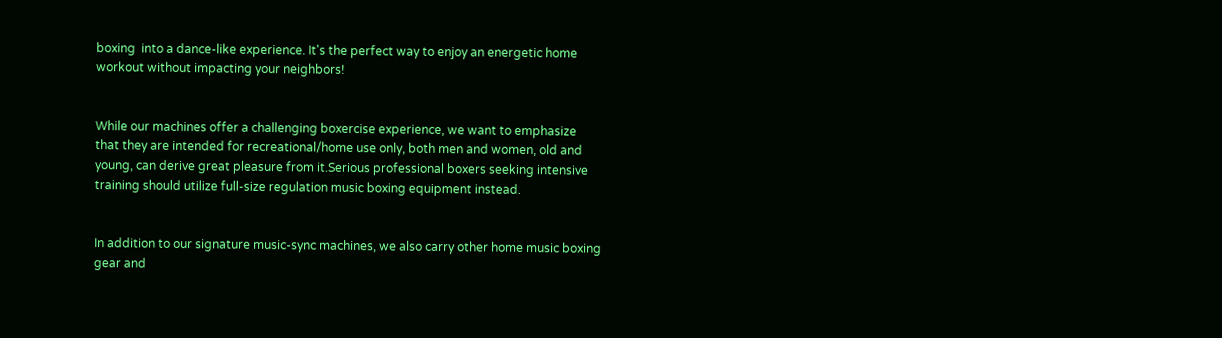boxing  into a dance-like experience. It's the perfect way to enjoy an energetic home workout without impacting your neighbors!


While our machines offer a challenging boxercise experience, we want to emphasize that they are intended for recreational/home use only, both men and women, old and young, can derive great pleasure from it.Serious professional boxers seeking intensive training should utilize full-size regulation music boxing equipment instead.


In addition to our signature music-sync machines, we also carry other home music boxing  gear and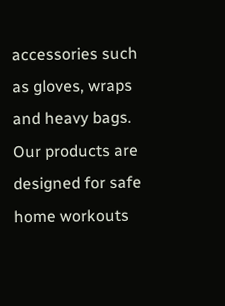accessories such as gloves, wraps and heavy bags. Our products are designed for safe home workouts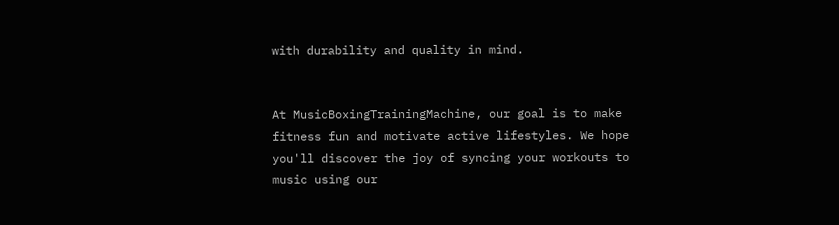with durability and quality in mind.


At MusicBoxingTrainingMachine, our goal is to make fitness fun and motivate active lifestyles. We hope you'll discover the joy of syncing your workouts to music using our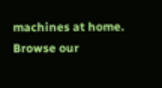machines at home. Browse our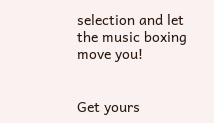selection and let the music boxing  move you!


Get yours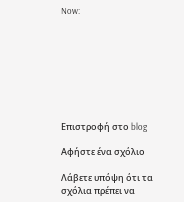Now:








Επιστροφή στο blog

Αφήστε ένα σχόλιο

Λάβετε υπόψη ότι τα σχόλια πρέπει να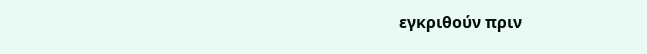εγκριθούν πριν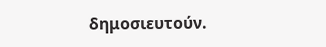δημοσιευτούν.